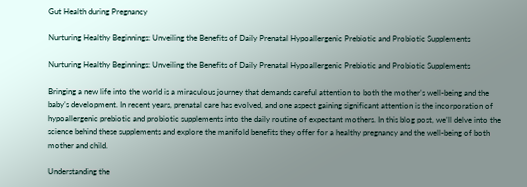Gut Health during Pregnancy

Nurturing Healthy Beginnings: Unveiling the Benefits of Daily Prenatal Hypoallergenic Prebiotic and Probiotic Supplements

Nurturing Healthy Beginnings: Unveiling the Benefits of Daily Prenatal Hypoallergenic Prebiotic and Probiotic Supplements

Bringing a new life into the world is a miraculous journey that demands careful attention to both the mother’s well-being and the baby’s development. In recent years, prenatal care has evolved, and one aspect gaining significant attention is the incorporation of hypoallergenic prebiotic and probiotic supplements into the daily routine of expectant mothers. In this blog post, we’ll delve into the science behind these supplements and explore the manifold benefits they offer for a healthy pregnancy and the well-being of both mother and child.

Understanding the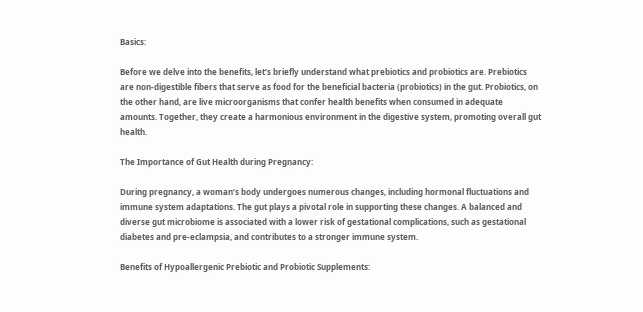Basics:

Before we delve into the benefits, let’s briefly understand what prebiotics and probiotics are. Prebiotics are non-digestible fibers that serve as food for the beneficial bacteria (probiotics) in the gut. Probiotics, on the other hand, are live microorganisms that confer health benefits when consumed in adequate amounts. Together, they create a harmonious environment in the digestive system, promoting overall gut health.

The Importance of Gut Health during Pregnancy:

During pregnancy, a woman’s body undergoes numerous changes, including hormonal fluctuations and immune system adaptations. The gut plays a pivotal role in supporting these changes. A balanced and diverse gut microbiome is associated with a lower risk of gestational complications, such as gestational diabetes and pre-eclampsia, and contributes to a stronger immune system.

Benefits of Hypoallergenic Prebiotic and Probiotic Supplements: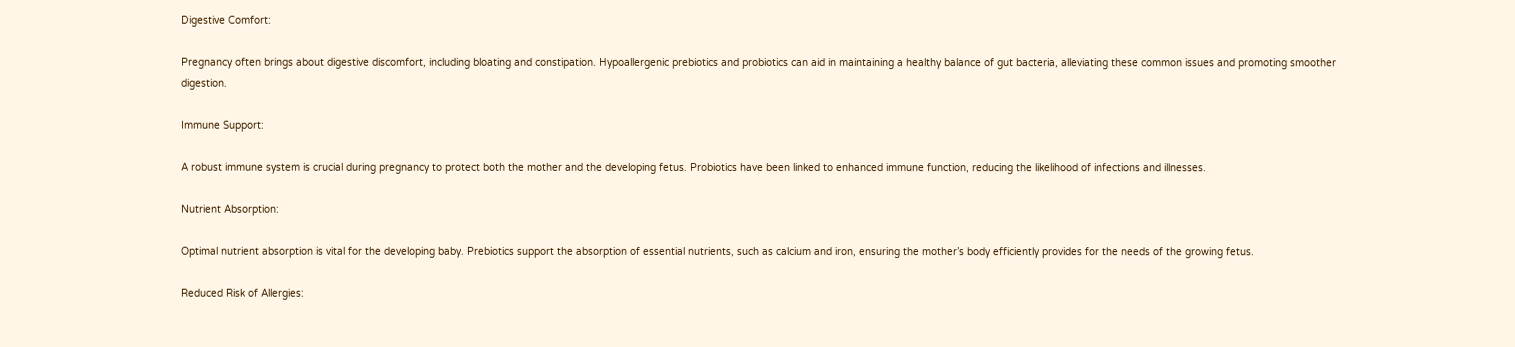Digestive Comfort:

Pregnancy often brings about digestive discomfort, including bloating and constipation. Hypoallergenic prebiotics and probiotics can aid in maintaining a healthy balance of gut bacteria, alleviating these common issues and promoting smoother digestion.

Immune Support:

A robust immune system is crucial during pregnancy to protect both the mother and the developing fetus. Probiotics have been linked to enhanced immune function, reducing the likelihood of infections and illnesses.

Nutrient Absorption:

Optimal nutrient absorption is vital for the developing baby. Prebiotics support the absorption of essential nutrients, such as calcium and iron, ensuring the mother’s body efficiently provides for the needs of the growing fetus.

Reduced Risk of Allergies: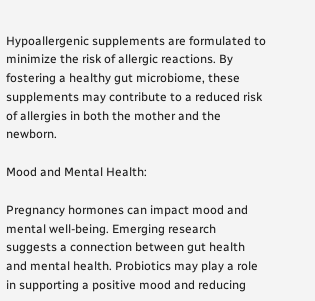Hypoallergenic supplements are formulated to minimize the risk of allergic reactions. By fostering a healthy gut microbiome, these supplements may contribute to a reduced risk of allergies in both the mother and the newborn.

Mood and Mental Health:

Pregnancy hormones can impact mood and mental well-being. Emerging research suggests a connection between gut health and mental health. Probiotics may play a role in supporting a positive mood and reducing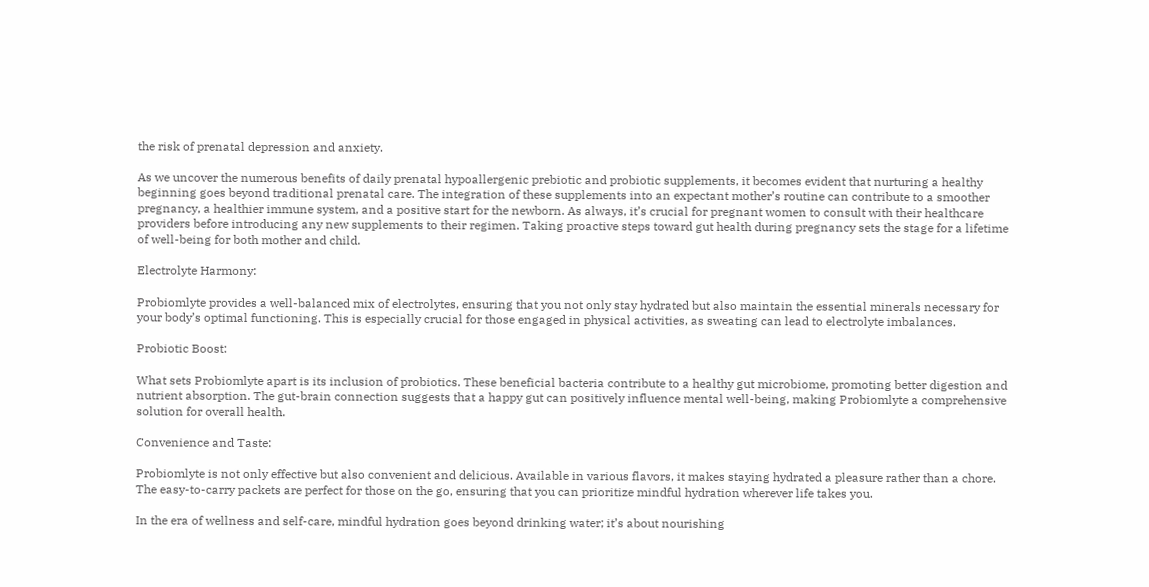the risk of prenatal depression and anxiety.

As we uncover the numerous benefits of daily prenatal hypoallergenic prebiotic and probiotic supplements, it becomes evident that nurturing a healthy beginning goes beyond traditional prenatal care. The integration of these supplements into an expectant mother’s routine can contribute to a smoother pregnancy, a healthier immune system, and a positive start for the newborn. As always, it’s crucial for pregnant women to consult with their healthcare providers before introducing any new supplements to their regimen. Taking proactive steps toward gut health during pregnancy sets the stage for a lifetime of well-being for both mother and child.

Electrolyte Harmony:

Probiomlyte provides a well-balanced mix of electrolytes, ensuring that you not only stay hydrated but also maintain the essential minerals necessary for your body’s optimal functioning. This is especially crucial for those engaged in physical activities, as sweating can lead to electrolyte imbalances.

Probiotic Boost:

What sets Probiomlyte apart is its inclusion of probiotics. These beneficial bacteria contribute to a healthy gut microbiome, promoting better digestion and nutrient absorption. The gut-brain connection suggests that a happy gut can positively influence mental well-being, making Probiomlyte a comprehensive solution for overall health.

Convenience and Taste:

Probiomlyte is not only effective but also convenient and delicious. Available in various flavors, it makes staying hydrated a pleasure rather than a chore. The easy-to-carry packets are perfect for those on the go, ensuring that you can prioritize mindful hydration wherever life takes you.

In the era of wellness and self-care, mindful hydration goes beyond drinking water; it’s about nourishing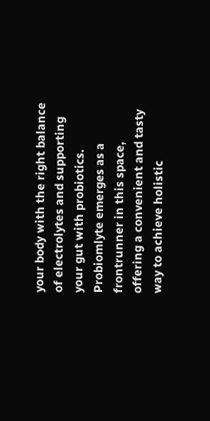your body with the right balance of electrolytes and supporting your gut with probiotics. Probiomlyte emerges as a frontrunner in this space, offering a convenient and tasty way to achieve holistic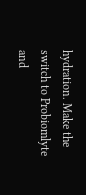hydration. Make the switch to Probiomlyte and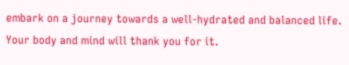embark on a journey towards a well-hydrated and balanced life. Your body and mind will thank you for it.